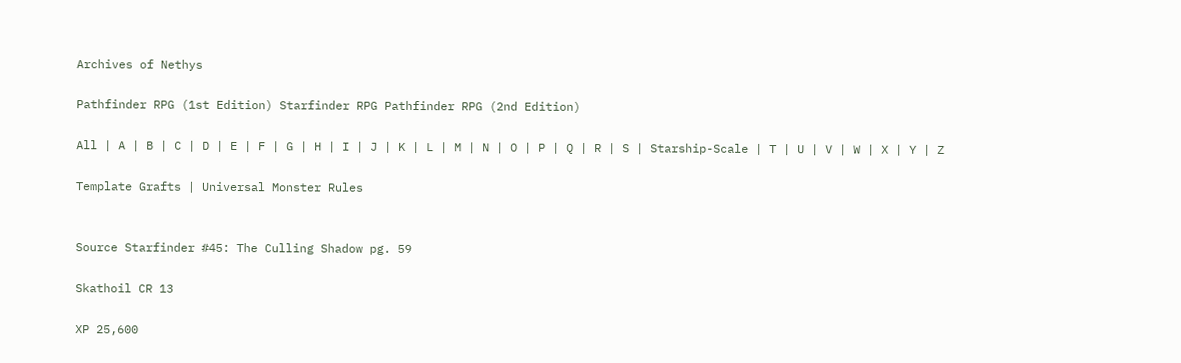Archives of Nethys

Pathfinder RPG (1st Edition) Starfinder RPG Pathfinder RPG (2nd Edition)

All | A | B | C | D | E | F | G | H | I | J | K | L | M | N | O | P | Q | R | S | Starship-Scale | T | U | V | W | X | Y | Z

Template Grafts | Universal Monster Rules


Source Starfinder #45: The Culling Shadow pg. 59

Skathoil CR 13

XP 25,600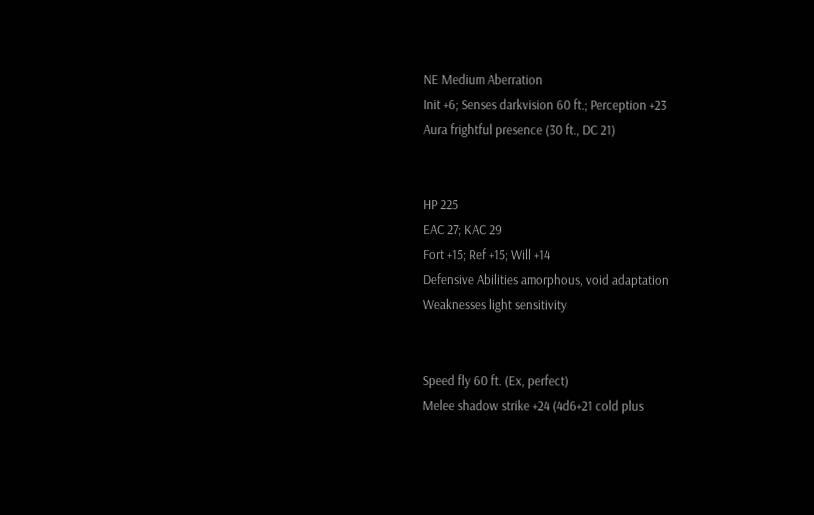NE Medium Aberration
Init +6; Senses darkvision 60 ft.; Perception +23
Aura frightful presence (30 ft., DC 21)


HP 225
EAC 27; KAC 29
Fort +15; Ref +15; Will +14
Defensive Abilities amorphous, void adaptation
Weaknesses light sensitivity


Speed fly 60 ft. (Ex, perfect)
Melee shadow strike +24 (4d6+21 cold plus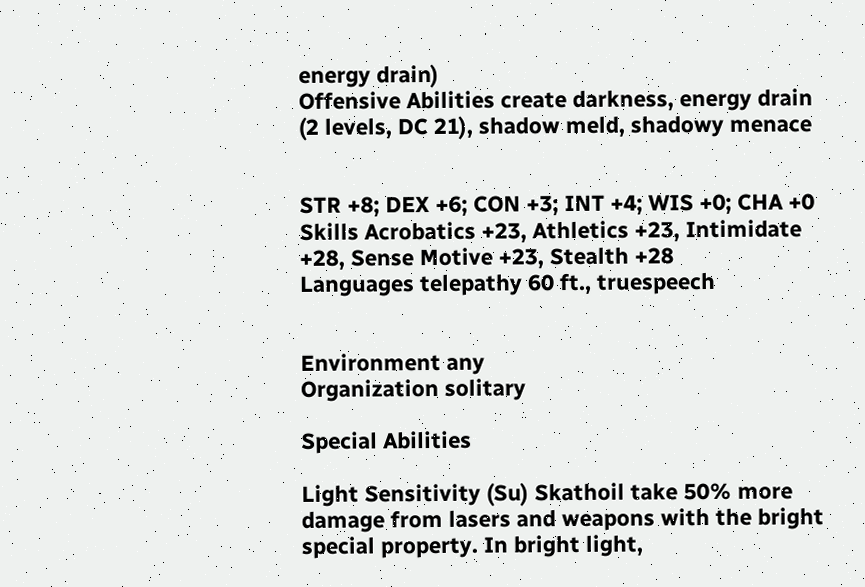energy drain)
Offensive Abilities create darkness, energy drain (2 levels, DC 21), shadow meld, shadowy menace


STR +8; DEX +6; CON +3; INT +4; WIS +0; CHA +0
Skills Acrobatics +23, Athletics +23, Intimidate +28, Sense Motive +23, Stealth +28
Languages telepathy 60 ft., truespeech


Environment any
Organization solitary

Special Abilities

Light Sensitivity (Su) Skathoil take 50% more damage from lasers and weapons with the bright special property. In bright light,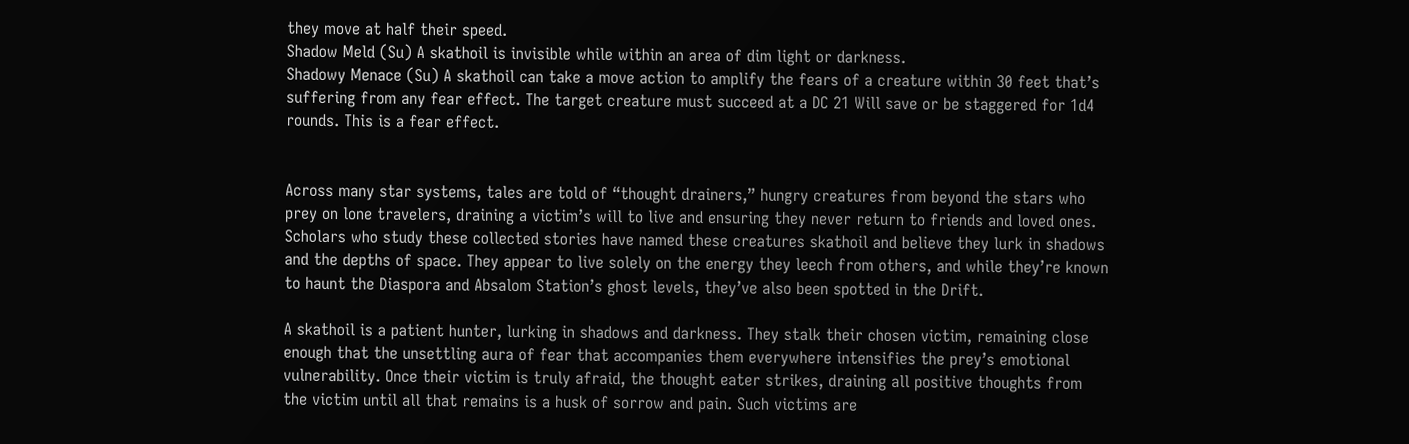they move at half their speed.
Shadow Meld (Su) A skathoil is invisible while within an area of dim light or darkness.
Shadowy Menace (Su) A skathoil can take a move action to amplify the fears of a creature within 30 feet that’s suffering from any fear effect. The target creature must succeed at a DC 21 Will save or be staggered for 1d4 rounds. This is a fear effect.


Across many star systems, tales are told of “thought drainers,” hungry creatures from beyond the stars who prey on lone travelers, draining a victim’s will to live and ensuring they never return to friends and loved ones. Scholars who study these collected stories have named these creatures skathoil and believe they lurk in shadows and the depths of space. They appear to live solely on the energy they leech from others, and while they’re known to haunt the Diaspora and Absalom Station’s ghost levels, they’ve also been spotted in the Drift.

A skathoil is a patient hunter, lurking in shadows and darkness. They stalk their chosen victim, remaining close enough that the unsettling aura of fear that accompanies them everywhere intensifies the prey’s emotional vulnerability. Once their victim is truly afraid, the thought eater strikes, draining all positive thoughts from the victim until all that remains is a husk of sorrow and pain. Such victims are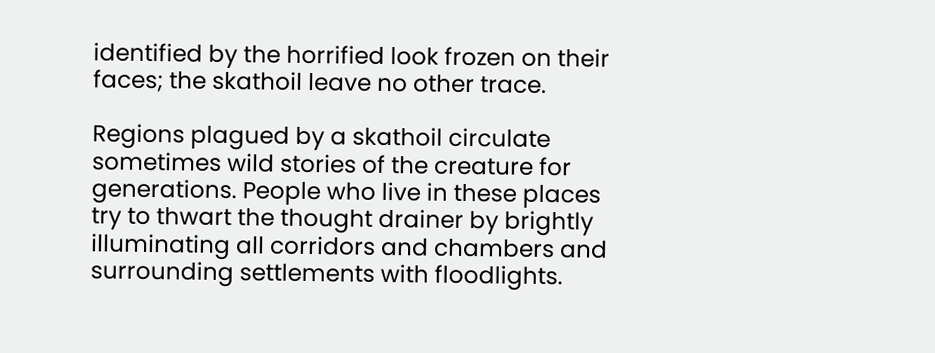identified by the horrified look frozen on their faces; the skathoil leave no other trace.

Regions plagued by a skathoil circulate sometimes wild stories of the creature for generations. People who live in these places try to thwart the thought drainer by brightly illuminating all corridors and chambers and surrounding settlements with floodlights.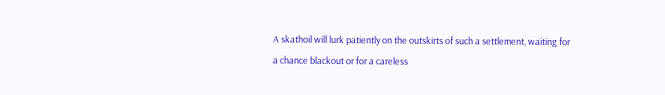A skathoil will lurk patiently on the outskirts of such a settlement, waiting for a chance blackout or for a careless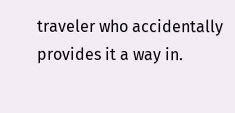traveler who accidentally provides it a way in.